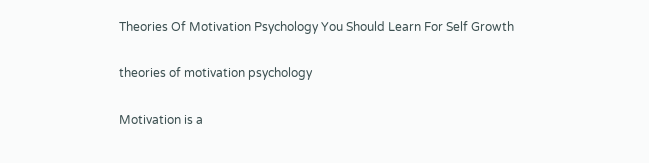Theories Of Motivation Psychology You Should Learn For Self Growth

theories of motivation psychology

Motivation is a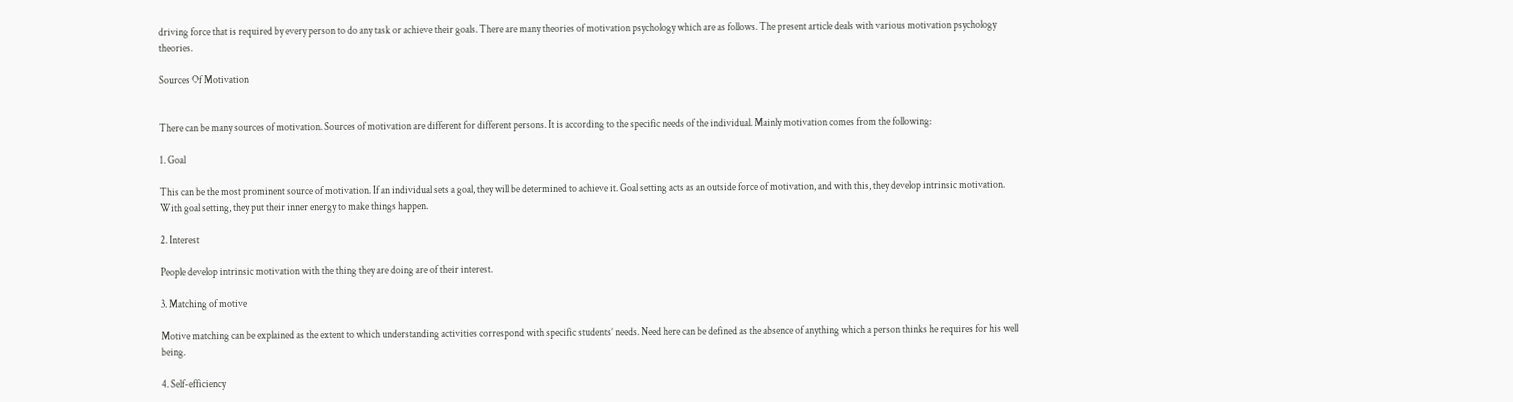driving force that is required by every person to do any task or achieve their goals. There are many theories of motivation psychology which are as follows. The present article deals with various motivation psychology theories.

Sources Of Motivation


There can be many sources of motivation. Sources of motivation are different for different persons. It is according to the specific needs of the individual. Mainly motivation comes from the following:

1. Goal

This can be the most prominent source of motivation. If an individual sets a goal, they will be determined to achieve it. Goal setting acts as an outside force of motivation, and with this, they develop intrinsic motivation. With goal setting, they put their inner energy to make things happen.

2. Interest

People develop intrinsic motivation with the thing they are doing are of their interest.

3. Matching of motive

Motive matching can be explained as the extent to which understanding activities correspond with specific students’ needs. Need here can be defined as the absence of anything which a person thinks he requires for his well being.

4. Self-efficiency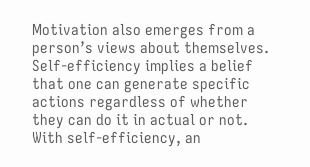Motivation also emerges from a person’s views about themselves. Self-efficiency implies a belief that one can generate specific actions regardless of whether they can do it in actual or not. With self-efficiency, an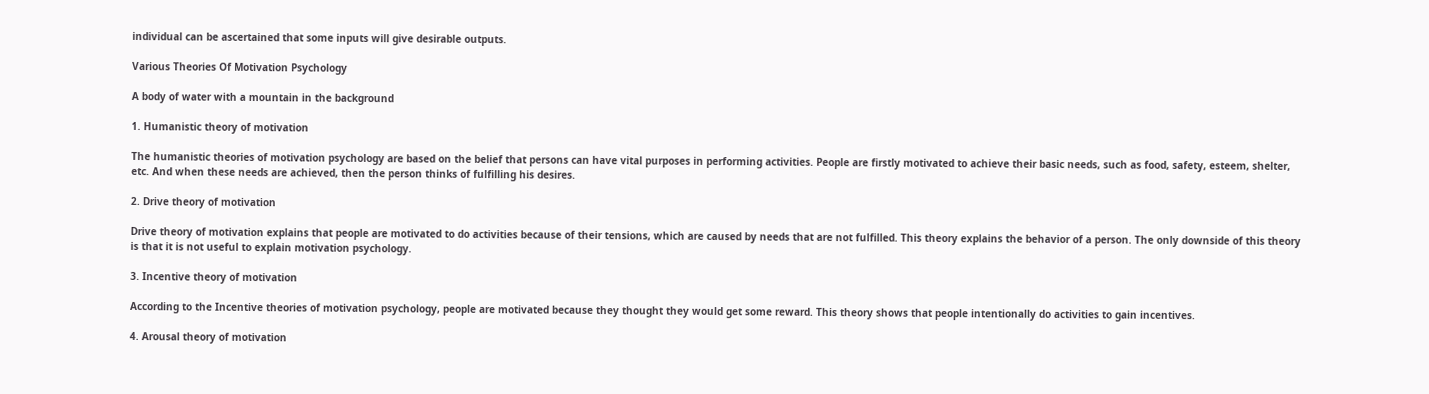individual can be ascertained that some inputs will give desirable outputs.

Various Theories Of Motivation Psychology

A body of water with a mountain in the background

1. Humanistic theory of motivation

The humanistic theories of motivation psychology are based on the belief that persons can have vital purposes in performing activities. People are firstly motivated to achieve their basic needs, such as food, safety, esteem, shelter, etc. And when these needs are achieved, then the person thinks of fulfilling his desires.

2. Drive theory of motivation

Drive theory of motivation explains that people are motivated to do activities because of their tensions, which are caused by needs that are not fulfilled. This theory explains the behavior of a person. The only downside of this theory is that it is not useful to explain motivation psychology.

3. Incentive theory of motivation

According to the Incentive theories of motivation psychology, people are motivated because they thought they would get some reward. This theory shows that people intentionally do activities to gain incentives.

4. Arousal theory of motivation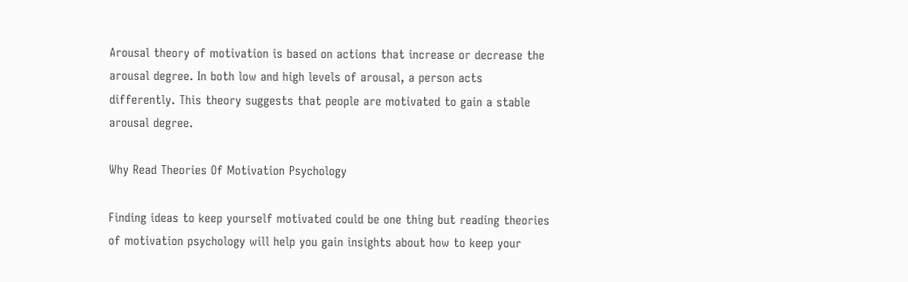Arousal theory of motivation is based on actions that increase or decrease the arousal degree. In both low and high levels of arousal, a person acts differently. This theory suggests that people are motivated to gain a stable arousal degree.

Why Read Theories Of Motivation Psychology

Finding ideas to keep yourself motivated could be one thing but reading theories of motivation psychology will help you gain insights about how to keep your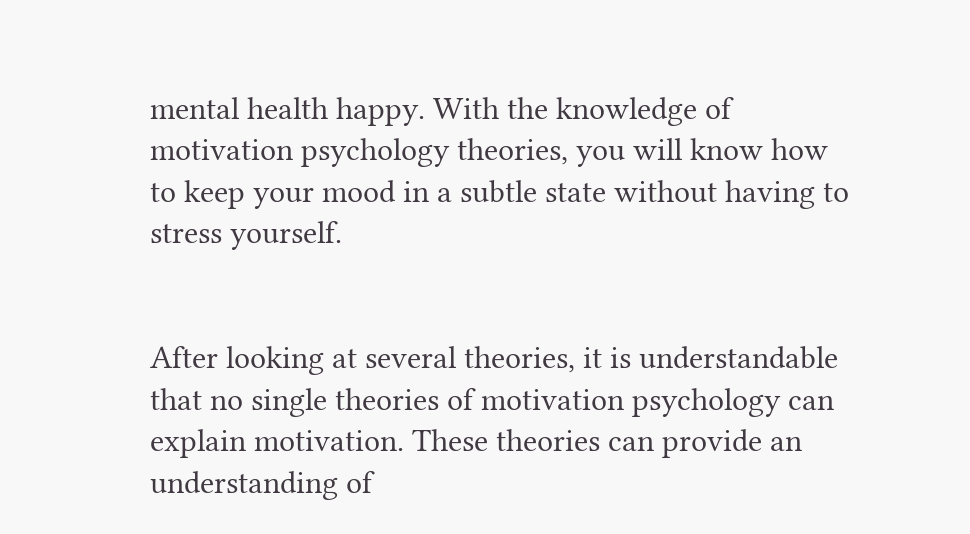mental health happy. With the knowledge of motivation psychology theories, you will know how to keep your mood in a subtle state without having to stress yourself.


After looking at several theories, it is understandable that no single theories of motivation psychology can explain motivation. These theories can provide an understanding of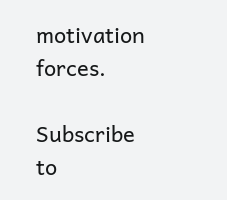motivation forces.

Subscribe to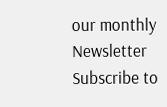our monthly Newsletter
Subscribe to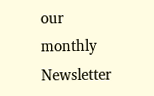our monthly Newsletter